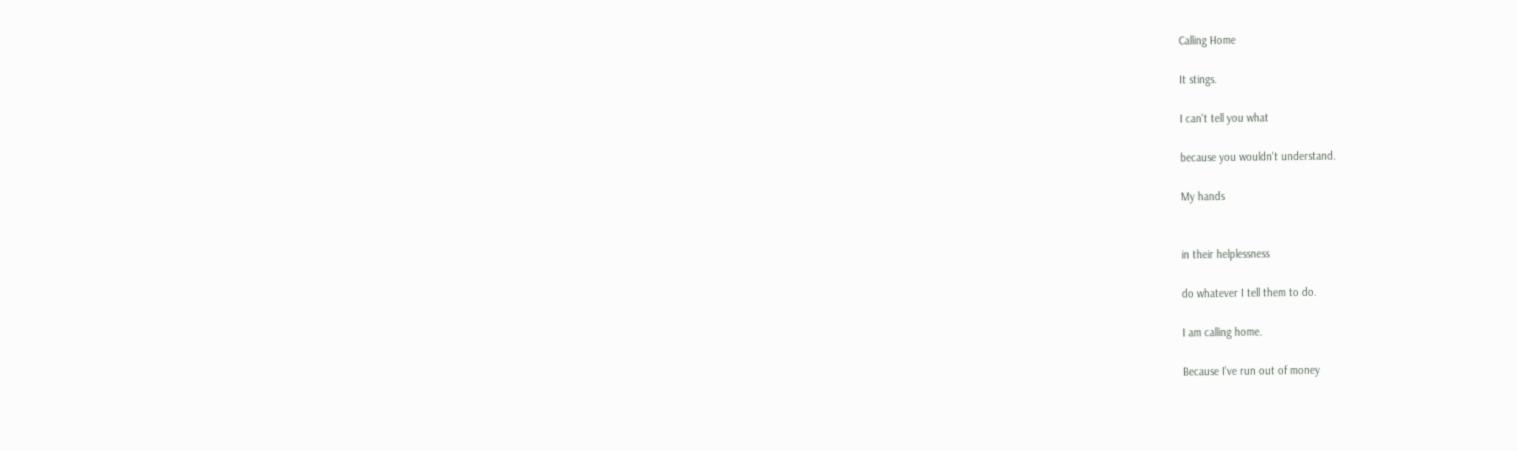Calling Home

It stings.

I can't tell you what

because you wouldn't understand.

My hands


in their helplessness

do whatever I tell them to do.

I am calling home.

Because I've run out of money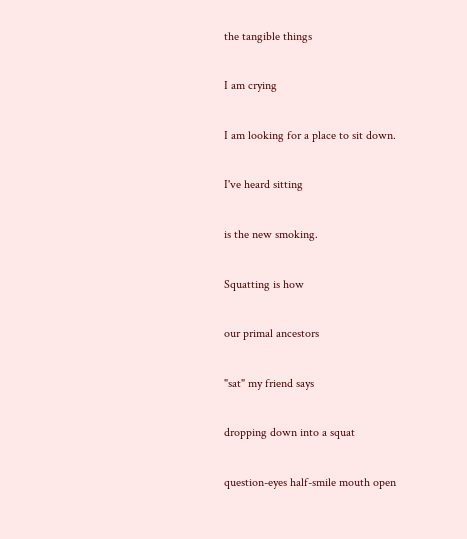the tangible things

I am crying

I am looking for a place to sit down.

I've heard sitting

is the new smoking.

Squatting is how

our primal ancestors

"sat" my friend says

dropping down into a squat

question-eyes half-smile mouth open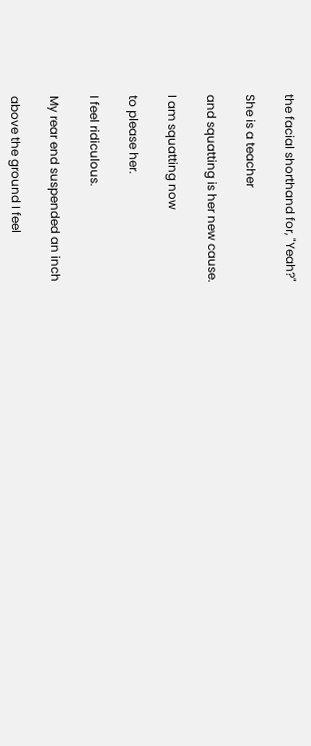the facial shorthand for, "Yeah?"

She is a teacher

and squatting is her new cause.

I am squatting now

to please her.

I feel ridiculous.

My rear end suspended an inch

above the ground I feel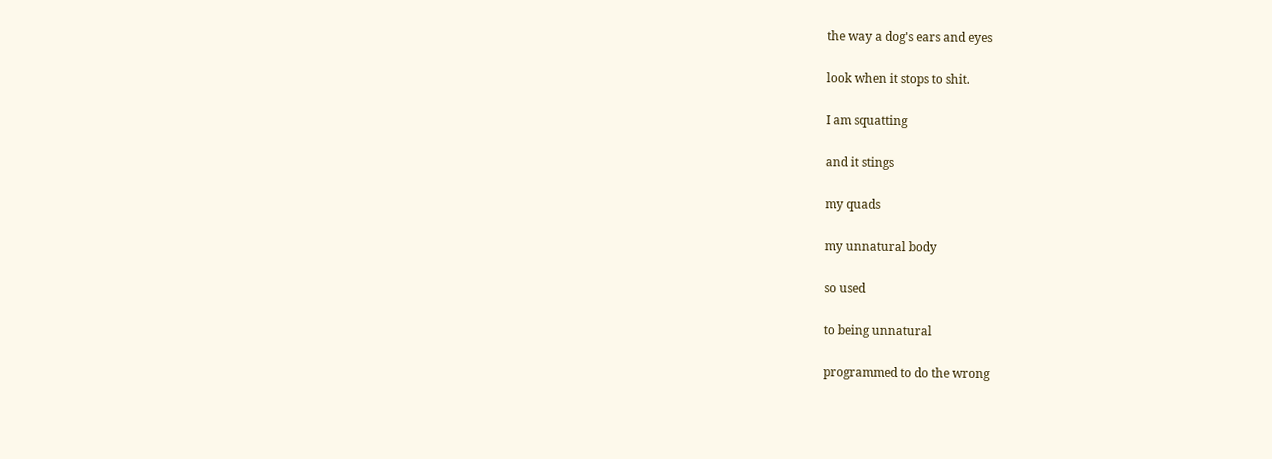the way a dog's ears and eyes

look when it stops to shit.

I am squatting

and it stings

my quads

my unnatural body

so used

to being unnatural

programmed to do the wrong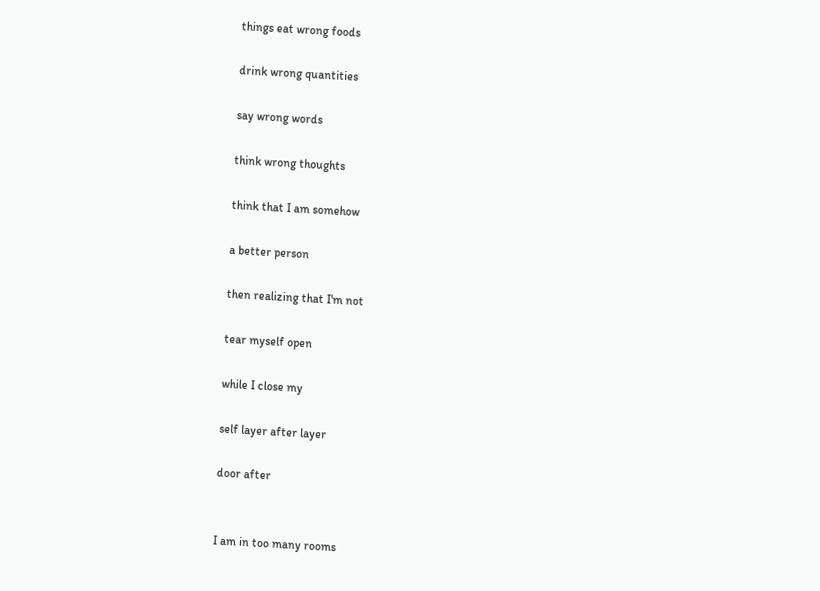things eat wrong foods

drink wrong quantities

say wrong words

think wrong thoughts

think that I am somehow

a better person

then realizing that I'm not

tear myself open

while I close my

self layer after layer

door after


I am in too many rooms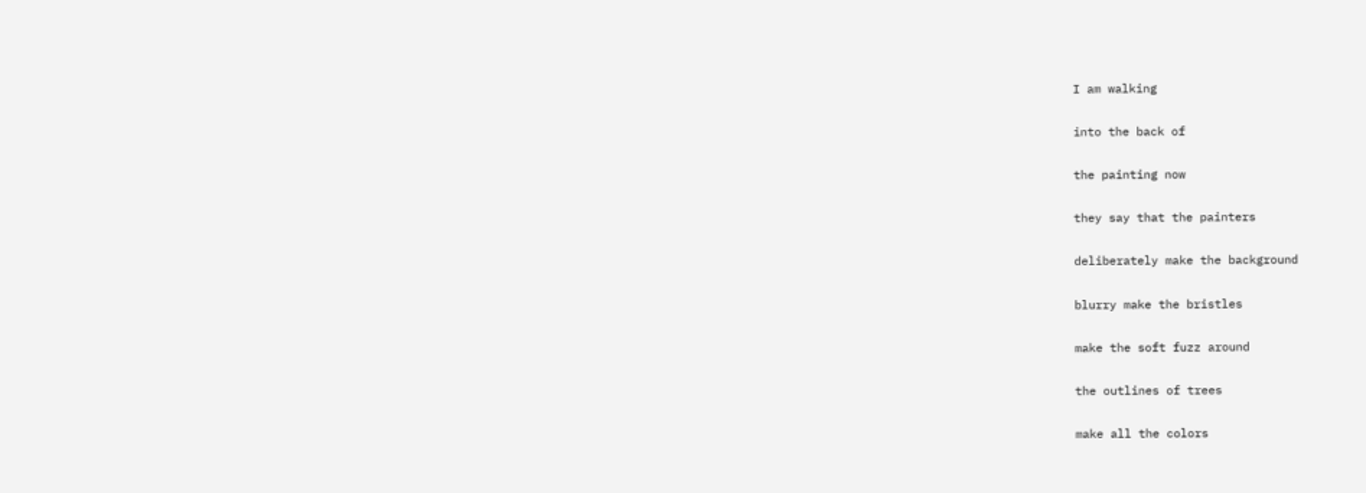I am walking

into the back of

the painting now

they say that the painters

deliberately make the background

blurry make the bristles

make the soft fuzz around

the outlines of trees

make all the colors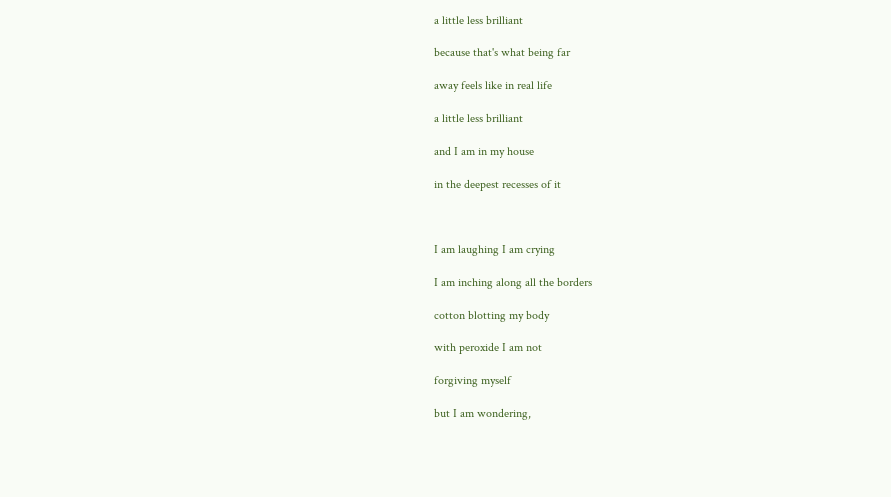a little less brilliant

because that's what being far

away feels like in real life

a little less brilliant

and I am in my house

in the deepest recesses of it



I am laughing I am crying

I am inching along all the borders

cotton blotting my body

with peroxide I am not

forgiving myself

but I am wondering,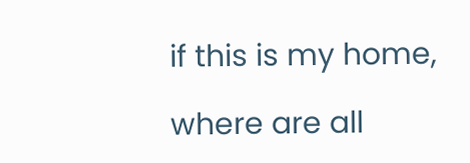if this is my home,

where are all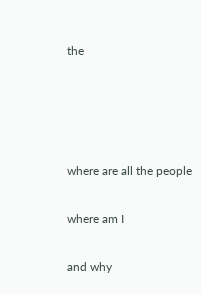the




where are all the people

where am I

and why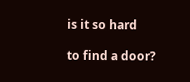is it so hard

to find a door?